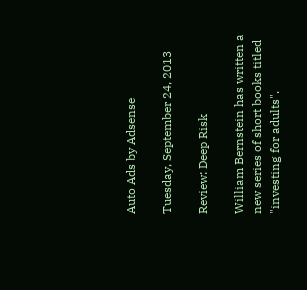Auto Ads by Adsense

Tuesday, September 24, 2013

Review: Deep Risk

William Bernstein has written a new series of short books titled "investing for adults".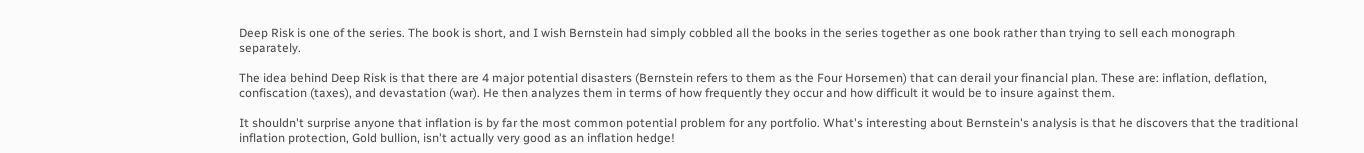Deep Risk is one of the series. The book is short, and I wish Bernstein had simply cobbled all the books in the series together as one book rather than trying to sell each monograph separately.

The idea behind Deep Risk is that there are 4 major potential disasters (Bernstein refers to them as the Four Horsemen) that can derail your financial plan. These are: inflation, deflation, confiscation (taxes), and devastation (war). He then analyzes them in terms of how frequently they occur and how difficult it would be to insure against them.

It shouldn't surprise anyone that inflation is by far the most common potential problem for any portfolio. What's interesting about Bernstein's analysis is that he discovers that the traditional inflation protection, Gold bullion, isn't actually very good as an inflation hedge!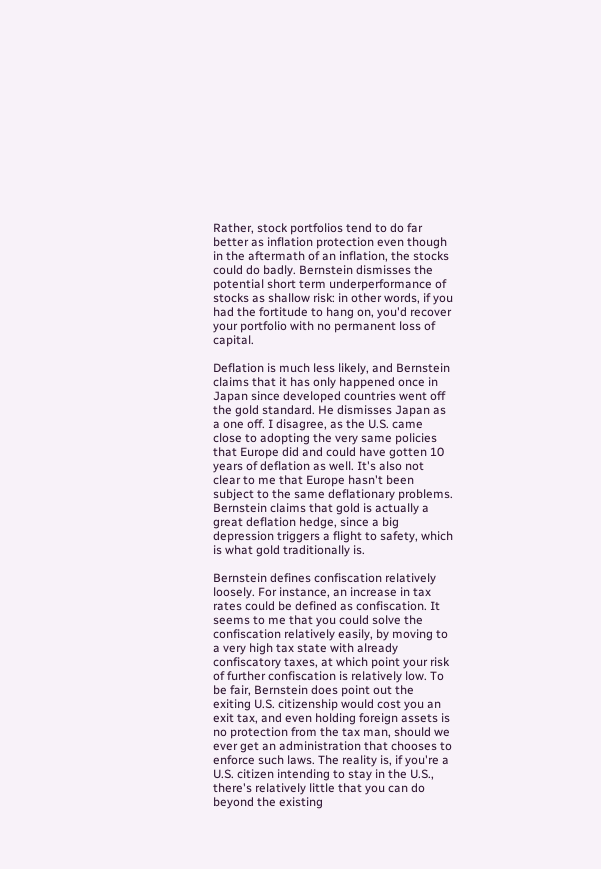Rather, stock portfolios tend to do far better as inflation protection even though in the aftermath of an inflation, the stocks could do badly. Bernstein dismisses the potential short term underperformance of stocks as shallow risk: in other words, if you had the fortitude to hang on, you'd recover your portfolio with no permanent loss of capital.

Deflation is much less likely, and Bernstein claims that it has only happened once in Japan since developed countries went off the gold standard. He dismisses Japan as a one off. I disagree, as the U.S. came close to adopting the very same policies that Europe did and could have gotten 10 years of deflation as well. It's also not clear to me that Europe hasn't been subject to the same deflationary problems. Bernstein claims that gold is actually a great deflation hedge, since a big depression triggers a flight to safety, which is what gold traditionally is.

Bernstein defines confiscation relatively loosely. For instance, an increase in tax rates could be defined as confiscation. It seems to me that you could solve the confiscation relatively easily, by moving to a very high tax state with already confiscatory taxes, at which point your risk of further confiscation is relatively low. To be fair, Bernstein does point out the exiting U.S. citizenship would cost you an exit tax, and even holding foreign assets is no protection from the tax man, should we ever get an administration that chooses to enforce such laws. The reality is, if you're a U.S. citizen intending to stay in the U.S., there's relatively little that you can do beyond the existing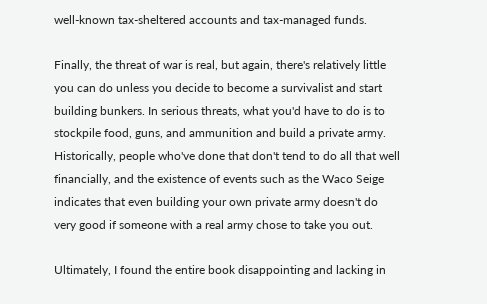well-known tax-sheltered accounts and tax-managed funds.

Finally, the threat of war is real, but again, there's relatively little you can do unless you decide to become a survivalist and start building bunkers. In serious threats, what you'd have to do is to stockpile food, guns, and ammunition and build a private army. Historically, people who've done that don't tend to do all that well financially, and the existence of events such as the Waco Seige indicates that even building your own private army doesn't do very good if someone with a real army chose to take you out.

Ultimately, I found the entire book disappointing and lacking in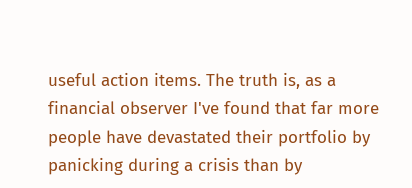useful action items. The truth is, as a financial observer I've found that far more people have devastated their portfolio by panicking during a crisis than by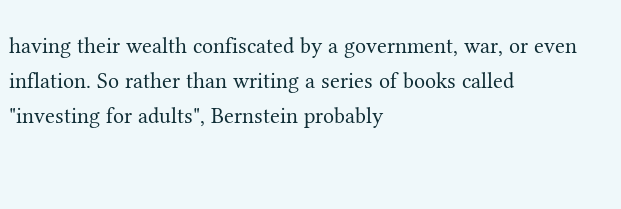having their wealth confiscated by a government, war, or even inflation. So rather than writing a series of books called "investing for adults", Bernstein probably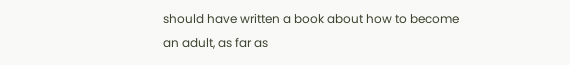should have written a book about how to become an adult, as far as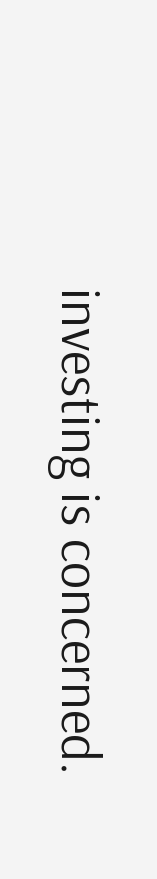investing is concerned.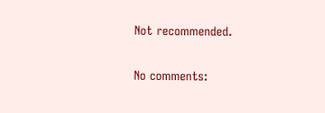Not recommended.

No comments: